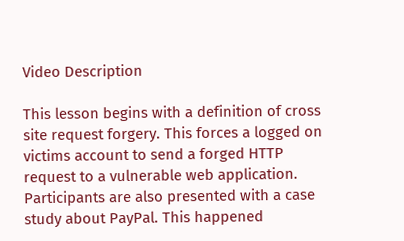Video Description

This lesson begins with a definition of cross site request forgery. This forces a logged on victims account to send a forged HTTP request to a vulnerable web application. Participants are also presented with a case study about PayPal. This happened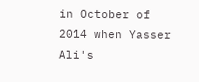in October of 2014 when Yasser Ali's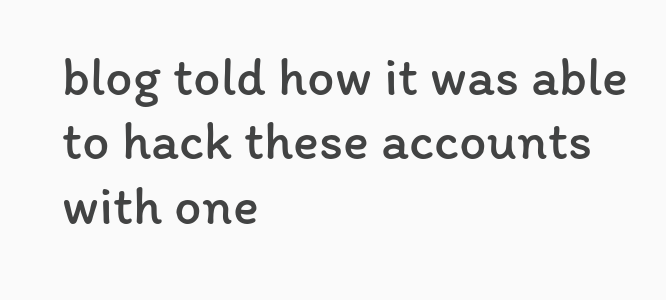blog told how it was able to hack these accounts with one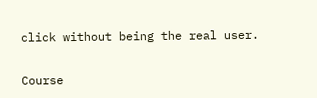click without being the real user.

Course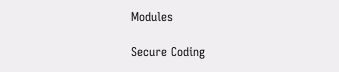Modules

Secure Coding